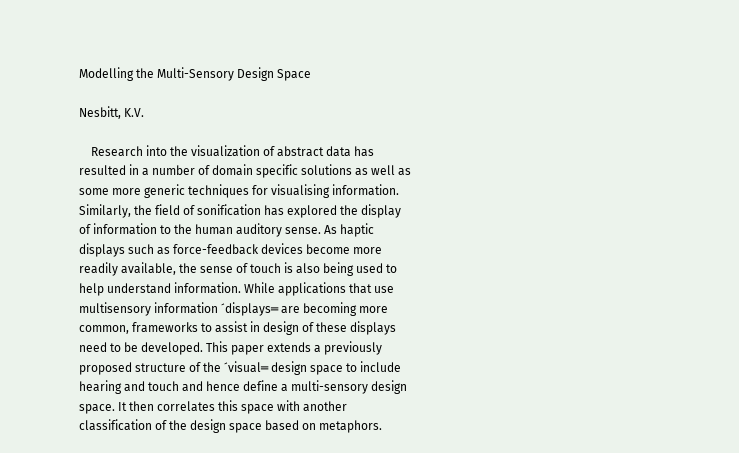Modelling the Multi-Sensory Design Space

Nesbitt, K.V.

    Research into the visualization of abstract data has resulted in a number of domain specific solutions as well as some more generic techniques for visualising information. Similarly, the field of sonification has explored the display of information to the human auditory sense. As haptic displays such as force-feedback devices become more readily available, the sense of touch is also being used to help understand information. While applications that use multisensory information ´displays═ are becoming more common, frameworks to assist in design of these displays need to be developed. This paper extends a previously proposed structure of the ´visual═ design space to include hearing and touch and hence define a multi-sensory design space. It then correlates this space with another classification of the design space based on metaphors.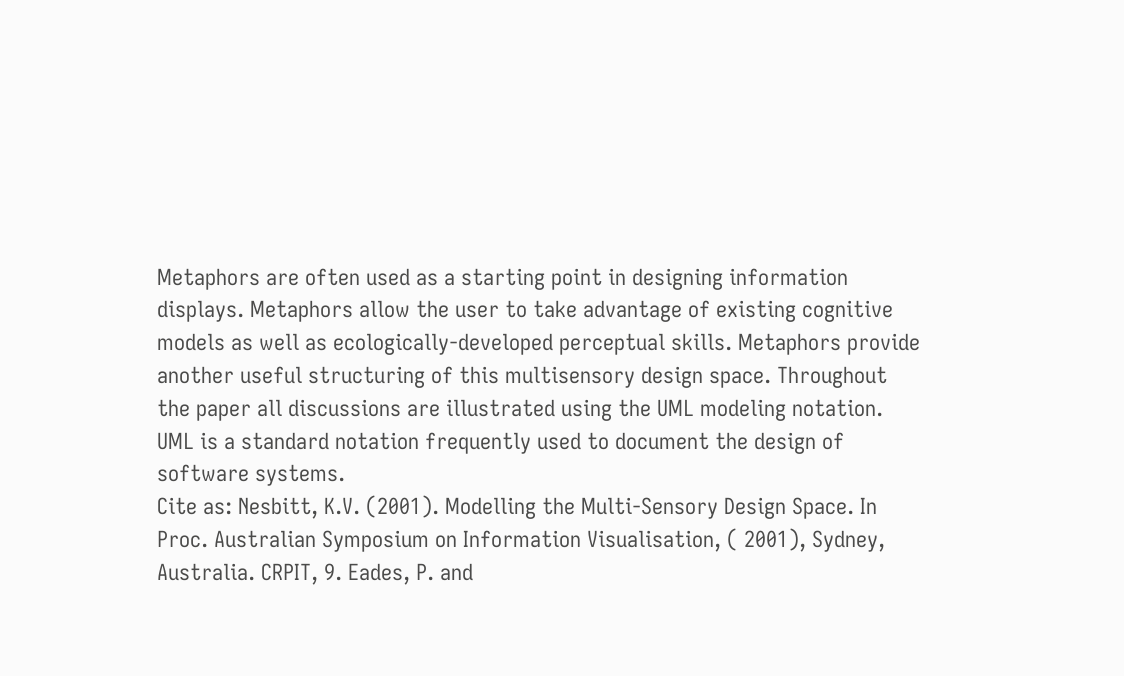Metaphors are often used as a starting point in designing information displays. Metaphors allow the user to take advantage of existing cognitive models as well as ecologically-developed perceptual skills. Metaphors provide another useful structuring of this multisensory design space. Throughout the paper all discussions are illustrated using the UML modeling notation. UML is a standard notation frequently used to document the design of software systems.
Cite as: Nesbitt, K.V. (2001). Modelling the Multi-Sensory Design Space. In Proc. Australian Symposium on Information Visualisation, ( 2001), Sydney, Australia. CRPIT, 9. Eades, P. and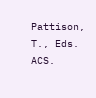Pattison, T., Eds. ACS.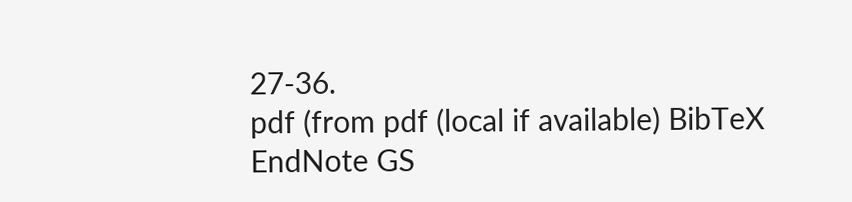27-36.
pdf (from pdf (local if available) BibTeX EndNote GS